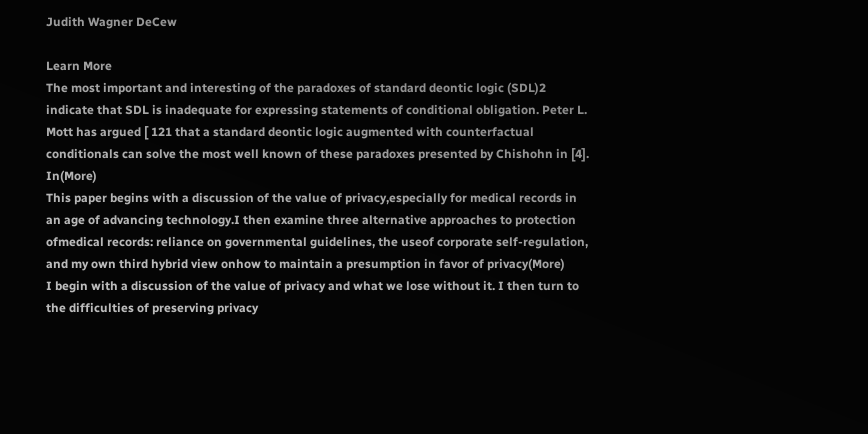Judith Wagner DeCew

Learn More
The most important and interesting of the paradoxes of standard deontic logic (SDL)2 indicate that SDL is inadequate for expressing statements of conditional obligation. Peter L. Mott has argued [ 121 that a standard deontic logic augmented with counterfactual conditionals can solve the most well known of these paradoxes presented by Chishohn in [4]. In(More)
This paper begins with a discussion of the value of privacy,especially for medical records in an age of advancing technology.I then examine three alternative approaches to protection ofmedical records: reliance on governmental guidelines, the useof corporate self-regulation, and my own third hybrid view onhow to maintain a presumption in favor of privacy(More)
I begin with a discussion of the value of privacy and what we lose without it. I then turn to the difficulties of preserving privacy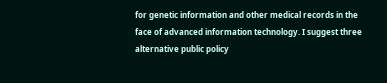for genetic information and other medical records in the face of advanced information technology. I suggest three alternative public policy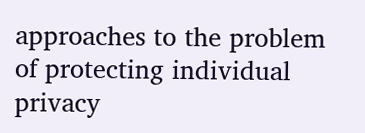approaches to the problem of protecting individual privacy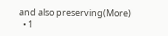and also preserving(More)
  • 1